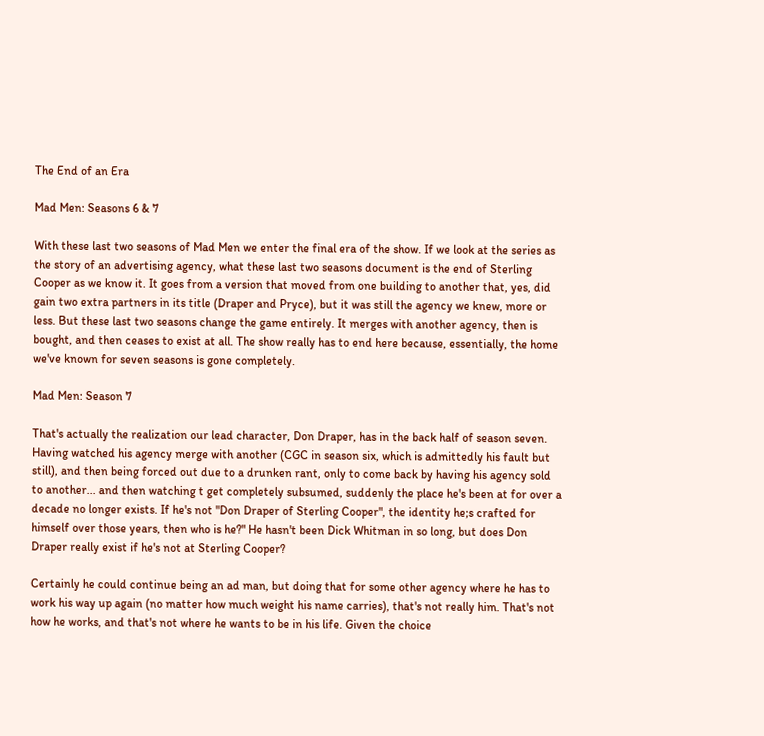The End of an Era

Mad Men: Seasons 6 & 7

With these last two seasons of Mad Men we enter the final era of the show. If we look at the series as the story of an advertising agency, what these last two seasons document is the end of Sterling Cooper as we know it. It goes from a version that moved from one building to another that, yes, did gain two extra partners in its title (Draper and Pryce), but it was still the agency we knew, more or less. But these last two seasons change the game entirely. It merges with another agency, then is bought, and then ceases to exist at all. The show really has to end here because, essentially, the home we've known for seven seasons is gone completely.

Mad Men: Season 7

That's actually the realization our lead character, Don Draper, has in the back half of season seven. Having watched his agency merge with another (CGC in season six, which is admittedly his fault but still), and then being forced out due to a drunken rant, only to come back by having his agency sold to another... and then watching t get completely subsumed, suddenly the place he's been at for over a decade no longer exists. If he's not "Don Draper of Sterling Cooper", the identity he;s crafted for himself over those years, then who is he?" He hasn't been Dick Whitman in so long, but does Don Draper really exist if he's not at Sterling Cooper?

Certainly he could continue being an ad man, but doing that for some other agency where he has to work his way up again (no matter how much weight his name carries), that's not really him. That's not how he works, and that's not where he wants to be in his life. Given the choice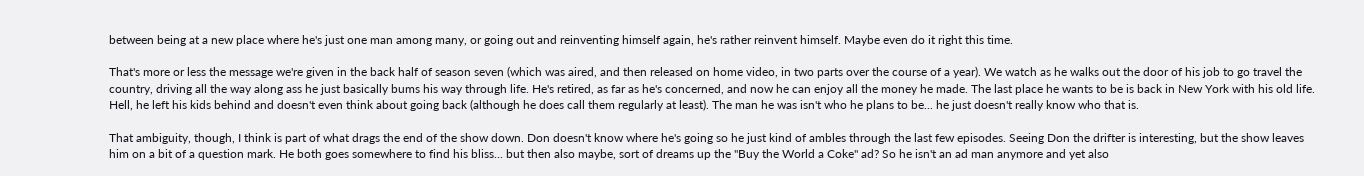between being at a new place where he's just one man among many, or going out and reinventing himself again, he's rather reinvent himself. Maybe even do it right this time.

That's more or less the message we're given in the back half of season seven (which was aired, and then released on home video, in two parts over the course of a year). We watch as he walks out the door of his job to go travel the country, driving all the way along ass he just basically bums his way through life. He's retired, as far as he's concerned, and now he can enjoy all the money he made. The last place he wants to be is back in New York with his old life. Hell, he left his kids behind and doesn't even think about going back (although he does call them regularly at least). The man he was isn't who he plans to be... he just doesn't really know who that is.

That ambiguity, though, I think is part of what drags the end of the show down. Don doesn't know where he's going so he just kind of ambles through the last few episodes. Seeing Don the drifter is interesting, but the show leaves him on a bit of a question mark. He both goes somewhere to find his bliss... but then also maybe, sort of dreams up the "Buy the World a Coke" ad? So he isn't an ad man anymore and yet also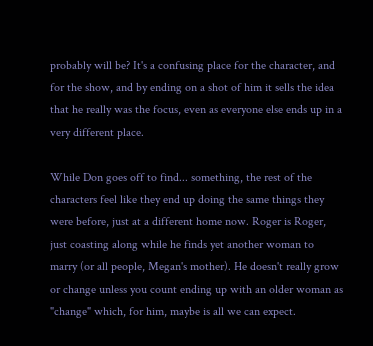probably will be? It's a confusing place for the character, and for the show, and by ending on a shot of him it sells the idea that he really was the focus, even as everyone else ends up in a very different place.

While Don goes off to find... something, the rest of the characters feel like they end up doing the same things they were before, just at a different home now. Roger is Roger, just coasting along while he finds yet another woman to marry (or all people, Megan's mother). He doesn't really grow or change unless you count ending up with an older woman as "change" which, for him, maybe is all we can expect.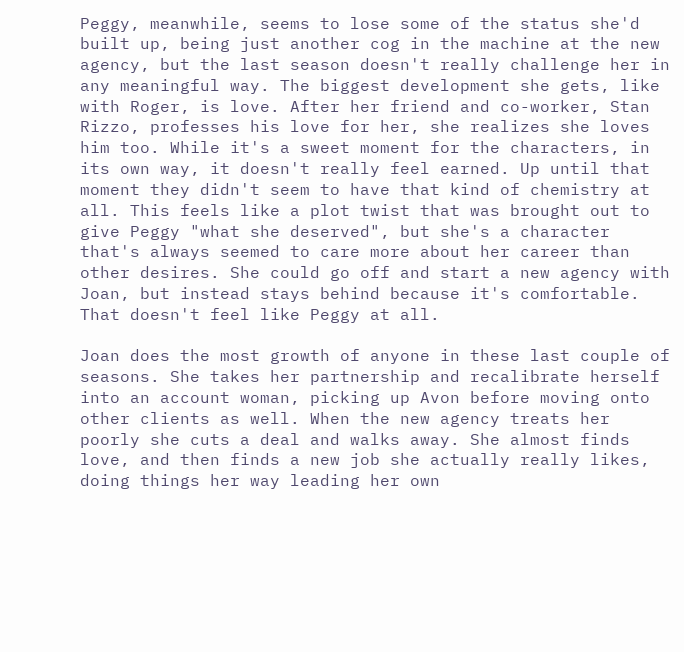Peggy, meanwhile, seems to lose some of the status she'd built up, being just another cog in the machine at the new agency, but the last season doesn't really challenge her in any meaningful way. The biggest development she gets, like with Roger, is love. After her friend and co-worker, Stan Rizzo, professes his love for her, she realizes she loves him too. While it's a sweet moment for the characters, in its own way, it doesn't really feel earned. Up until that moment they didn't seem to have that kind of chemistry at all. This feels like a plot twist that was brought out to give Peggy "what she deserved", but she's a character that's always seemed to care more about her career than other desires. She could go off and start a new agency with Joan, but instead stays behind because it's comfortable. That doesn't feel like Peggy at all.

Joan does the most growth of anyone in these last couple of seasons. She takes her partnership and recalibrate herself into an account woman, picking up Avon before moving onto other clients as well. When the new agency treats her poorly she cuts a deal and walks away. She almost finds love, and then finds a new job she actually really likes, doing things her way leading her own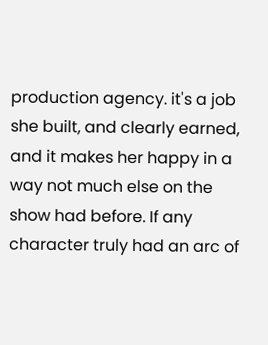production agency. it's a job she built, and clearly earned, and it makes her happy in a way not much else on the show had before. If any character truly had an arc of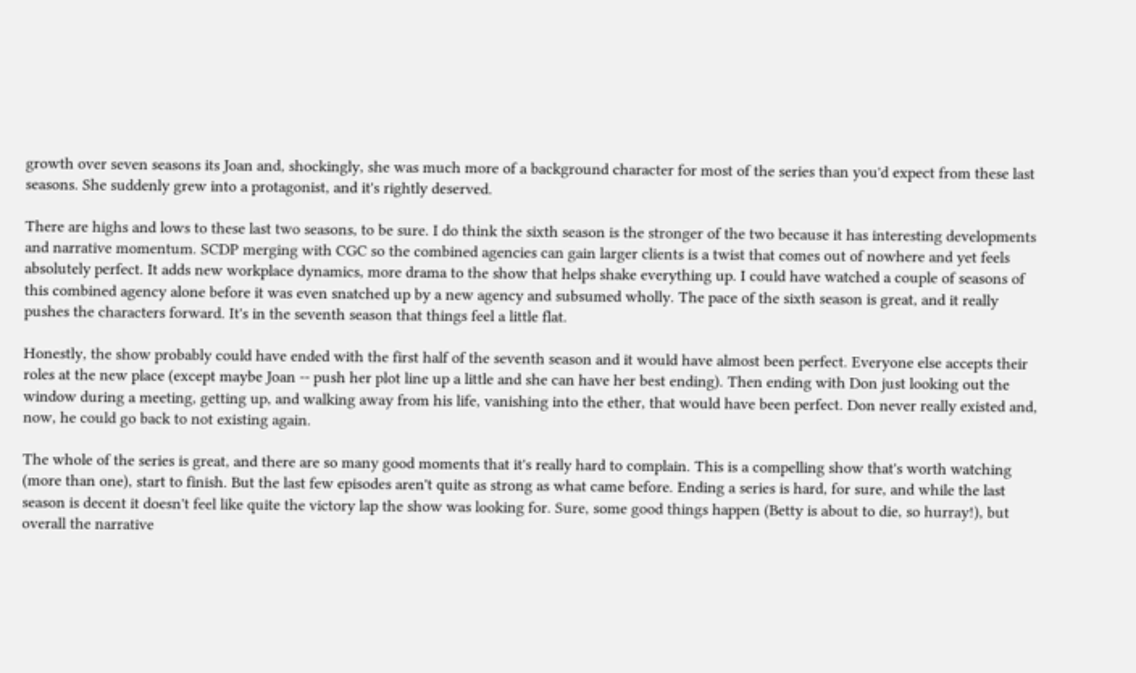growth over seven seasons its Joan and, shockingly, she was much more of a background character for most of the series than you'd expect from these last seasons. She suddenly grew into a protagonist, and it's rightly deserved.

There are highs and lows to these last two seasons, to be sure. I do think the sixth season is the stronger of the two because it has interesting developments and narrative momentum. SCDP merging with CGC so the combined agencies can gain larger clients is a twist that comes out of nowhere and yet feels absolutely perfect. It adds new workplace dynamics, more drama to the show that helps shake everything up. I could have watched a couple of seasons of this combined agency alone before it was even snatched up by a new agency and subsumed wholly. The pace of the sixth season is great, and it really pushes the characters forward. It's in the seventh season that things feel a little flat.

Honestly, the show probably could have ended with the first half of the seventh season and it would have almost been perfect. Everyone else accepts their roles at the new place (except maybe Joan -- push her plot line up a little and she can have her best ending). Then ending with Don just looking out the window during a meeting, getting up, and walking away from his life, vanishing into the ether, that would have been perfect. Don never really existed and, now, he could go back to not existing again.

The whole of the series is great, and there are so many good moments that it's really hard to complain. This is a compelling show that's worth watching (more than one), start to finish. But the last few episodes aren't quite as strong as what came before. Ending a series is hard, for sure, and while the last season is decent it doesn't feel like quite the victory lap the show was looking for. Sure, some good things happen (Betty is about to die, so hurray!), but overall the narrative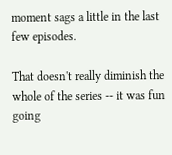moment sags a little in the last few episodes.

That doesn't really diminish the whole of the series -- it was fun going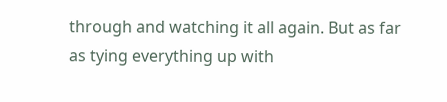through and watching it all again. But as far as tying everything up with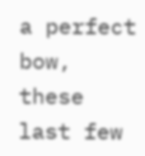a perfect bow, these last few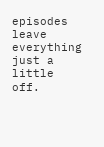episodes leave everything just a little off.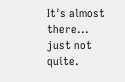It's almost there... just not quite.